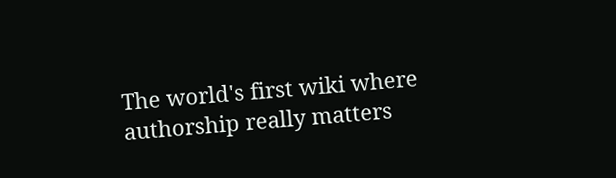The world's first wiki where authorship really matters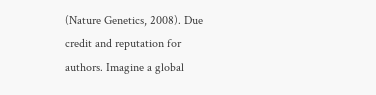(Nature Genetics, 2008). Due credit and reputation for authors. Imagine a global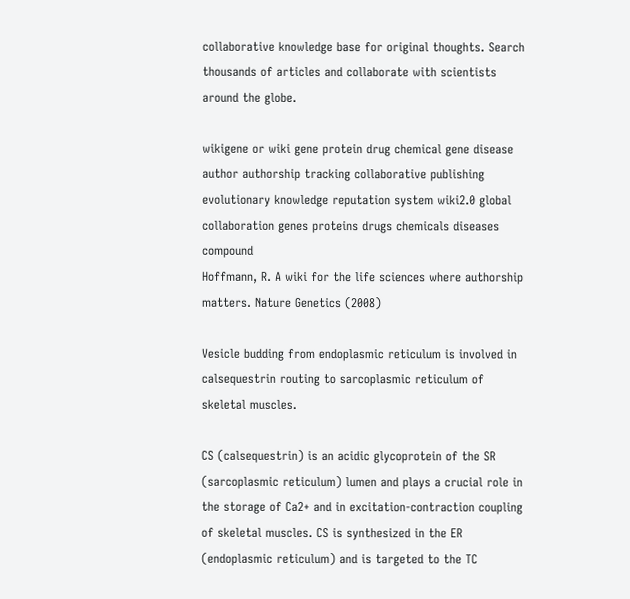collaborative knowledge base for original thoughts. Search thousands of articles and collaborate with scientists around the globe.

wikigene or wiki gene protein drug chemical gene disease author authorship tracking collaborative publishing evolutionary knowledge reputation system wiki2.0 global collaboration genes proteins drugs chemicals diseases compound
Hoffmann, R. A wiki for the life sciences where authorship matters. Nature Genetics (2008)

Vesicle budding from endoplasmic reticulum is involved in calsequestrin routing to sarcoplasmic reticulum of skeletal muscles.

CS (calsequestrin) is an acidic glycoprotein of the SR (sarcoplasmic reticulum) lumen and plays a crucial role in the storage of Ca2+ and in excitation-contraction coupling of skeletal muscles. CS is synthesized in the ER (endoplasmic reticulum) and is targeted to the TC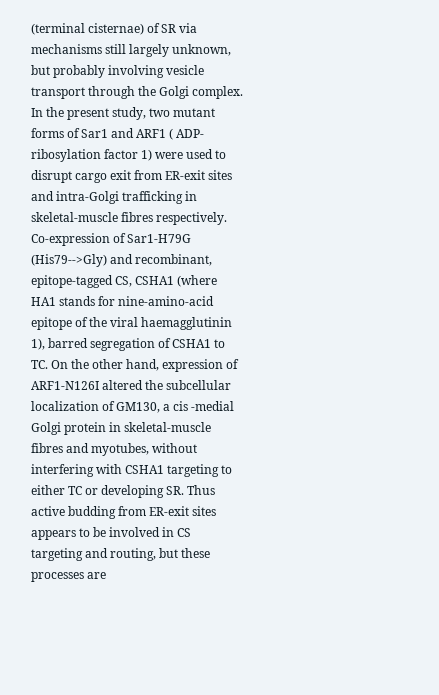(terminal cisternae) of SR via mechanisms still largely unknown, but probably involving vesicle transport through the Golgi complex. In the present study, two mutant forms of Sar1 and ARF1 ( ADP-ribosylation factor 1) were used to disrupt cargo exit from ER-exit sites and intra-Golgi trafficking in skeletal-muscle fibres respectively. Co-expression of Sar1-H79G (His79-->Gly) and recombinant, epitope-tagged CS, CSHA1 (where HA1 stands for nine-amino-acid epitope of the viral haemagglutinin 1), barred segregation of CSHA1 to TC. On the other hand, expression of ARF1-N126I altered the subcellular localization of GM130, a cis -medial Golgi protein in skeletal-muscle fibres and myotubes, without interfering with CSHA1 targeting to either TC or developing SR. Thus active budding from ER-exit sites appears to be involved in CS targeting and routing, but these processes are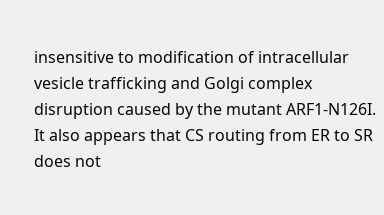insensitive to modification of intracellular vesicle trafficking and Golgi complex disruption caused by the mutant ARF1-N126I. It also appears that CS routing from ER to SR does not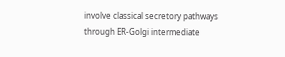involve classical secretory pathways through ER-Golgi intermediate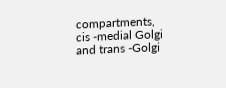compartments, cis -medial Golgi and trans -Golgi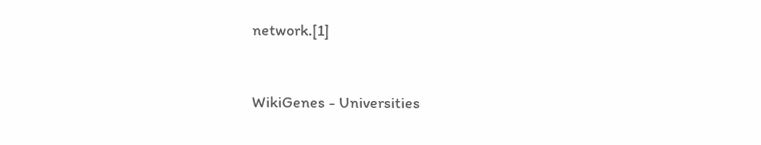network.[1]


WikiGenes - Universities